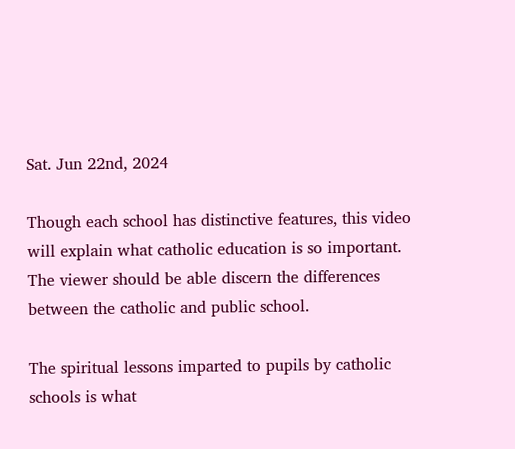Sat. Jun 22nd, 2024

Though each school has distinctive features, this video will explain what catholic education is so important. The viewer should be able discern the differences between the catholic and public school.

The spiritual lessons imparted to pupils by catholic schools is what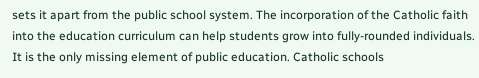sets it apart from the public school system. The incorporation of the Catholic faith into the education curriculum can help students grow into fully-rounded individuals. It is the only missing element of public education. Catholic schools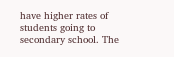have higher rates of students going to secondary school. The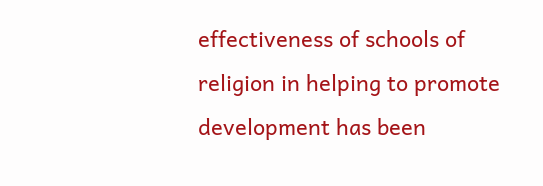effectiveness of schools of religion in helping to promote development has been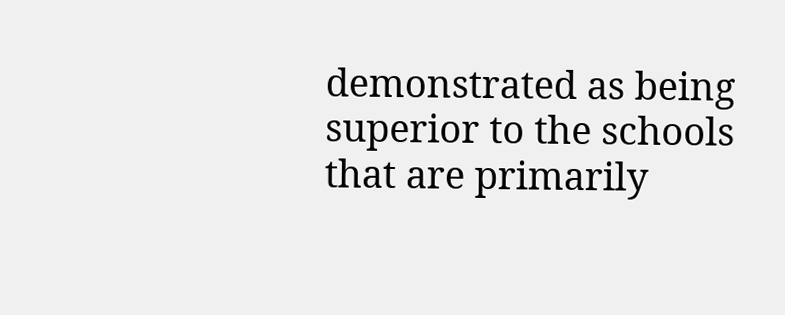demonstrated as being superior to the schools that are primarily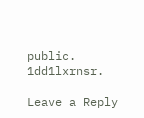public. 1dd1lxrnsr.

Leave a Reply